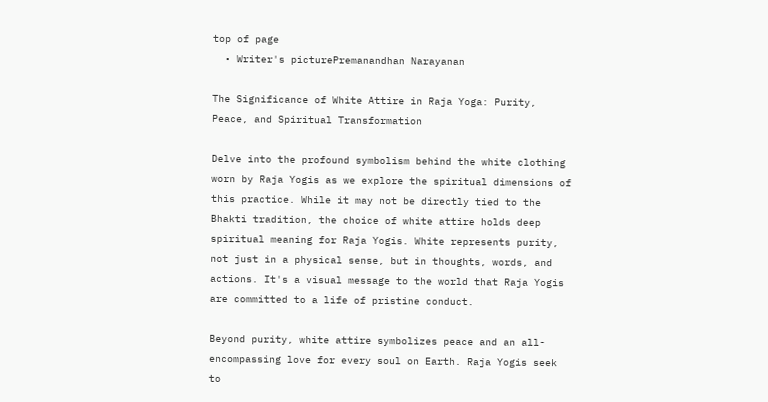top of page
  • Writer's picturePremanandhan Narayanan

The Significance of White Attire in Raja Yoga: Purity, Peace, and Spiritual Transformation

Delve into the profound symbolism behind the white clothing worn by Raja Yogis as we explore the spiritual dimensions of this practice. While it may not be directly tied to the Bhakti tradition, the choice of white attire holds deep spiritual meaning for Raja Yogis. White represents purity, not just in a physical sense, but in thoughts, words, and actions. It's a visual message to the world that Raja Yogis are committed to a life of pristine conduct.

Beyond purity, white attire symbolizes peace and an all-encompassing love for every soul on Earth. Raja Yogis seek to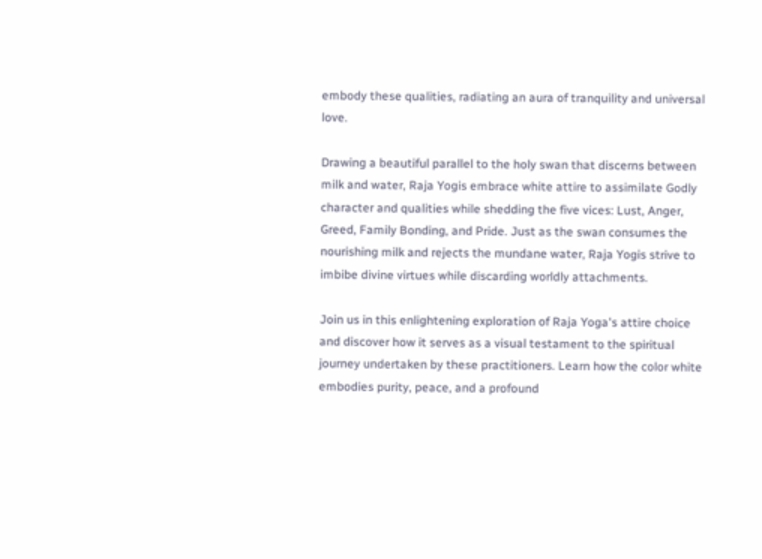embody these qualities, radiating an aura of tranquility and universal love.

Drawing a beautiful parallel to the holy swan that discerns between milk and water, Raja Yogis embrace white attire to assimilate Godly character and qualities while shedding the five vices: Lust, Anger, Greed, Family Bonding, and Pride. Just as the swan consumes the nourishing milk and rejects the mundane water, Raja Yogis strive to imbibe divine virtues while discarding worldly attachments.

Join us in this enlightening exploration of Raja Yoga's attire choice and discover how it serves as a visual testament to the spiritual journey undertaken by these practitioners. Learn how the color white embodies purity, peace, and a profound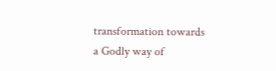transformation towards a Godly way of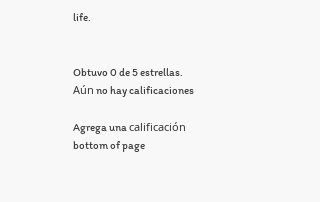life.


Obtuvo 0 de 5 estrellas.
Aún no hay calificaciones

Agrega una calificación
bottom of page